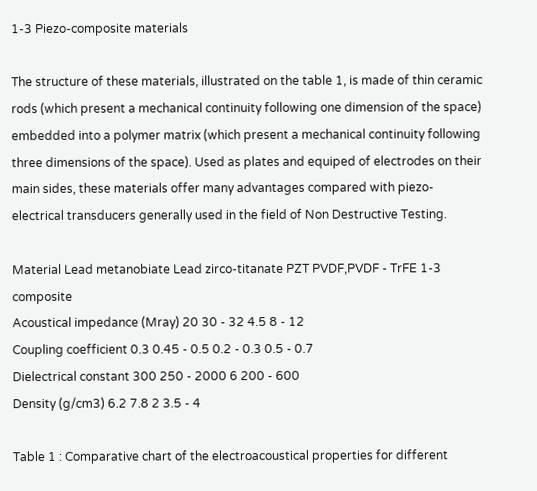1-3 Piezo-composite materials

The structure of these materials, illustrated on the table 1, is made of thin ceramic rods (which present a mechanical continuity following one dimension of the space) embedded into a polymer matrix (which present a mechanical continuity following three dimensions of the space). Used as plates and equiped of electrodes on their main sides, these materials offer many advantages compared with piezo-electrical transducers generally used in the field of Non Destructive Testing.

Material Lead metanobiate Lead zirco-titanate PZT PVDF,PVDF - TrFE 1-3 composite
Acoustical impedance (Mray) 20 30 - 32 4.5 8 - 12
Coupling coefficient 0.3 0.45 - 0.5 0.2 - 0.3 0.5 - 0.7
Dielectrical constant 300 250 - 2000 6 200 - 600
Density (g/cm3) 6.2 7.8 2 3.5 - 4

Table 1 : Comparative chart of the electroacoustical properties for different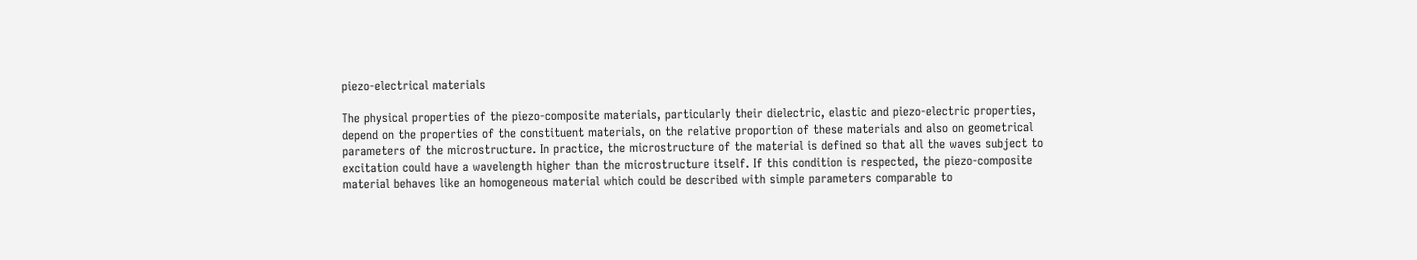piezo-electrical materials

The physical properties of the piezo-composite materials, particularly their dielectric, elastic and piezo-electric properties, depend on the properties of the constituent materials, on the relative proportion of these materials and also on geometrical parameters of the microstructure. In practice, the microstructure of the material is defined so that all the waves subject to excitation could have a wavelength higher than the microstructure itself. If this condition is respected, the piezo-composite material behaves like an homogeneous material which could be described with simple parameters comparable to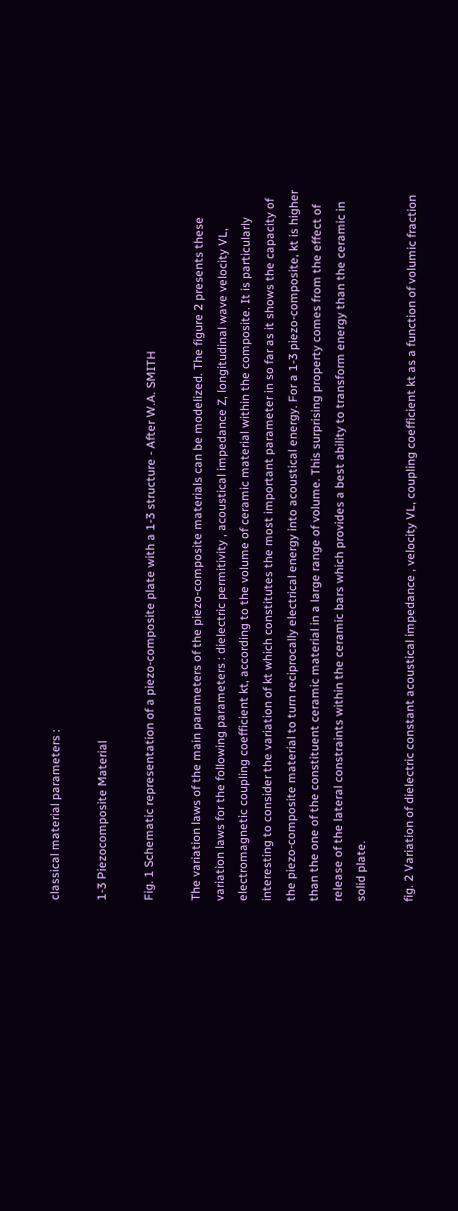classical material parameters :

1-3 Piezocomposite Material

Fig. 1 Schematic representation of a piezo-composite plate with a 1-3 structure - After W.A. SMITH

The variation laws of the main parameters of the piezo-composite materials can be modelized. The figure 2 presents these variation laws for the following parameters : dielectric permitivity , acoustical impedance Z, longitudinal wave velocity VL, electromagnetic coupling coefficient kt, according to the volume of ceramic material within the composite. It is particularly interesting to consider the variation of kt which constitutes the most important parameter in so far as it shows the capacity of the piezo-composite material to turn reciprocally electrical energy into acoustical energy. For a 1-3 piezo-composite, kt is higher than the one of the constituent ceramic material in a large range of volume. This surprising property comes from the effect of release of the lateral constraints within the ceramic bars which provides a best ability to transform energy than the ceramic in solid plate.

fig. 2 Variation of dielectric constant acoustical impedance , velocity VL, coupling coefficient kt as a function of volumic fraction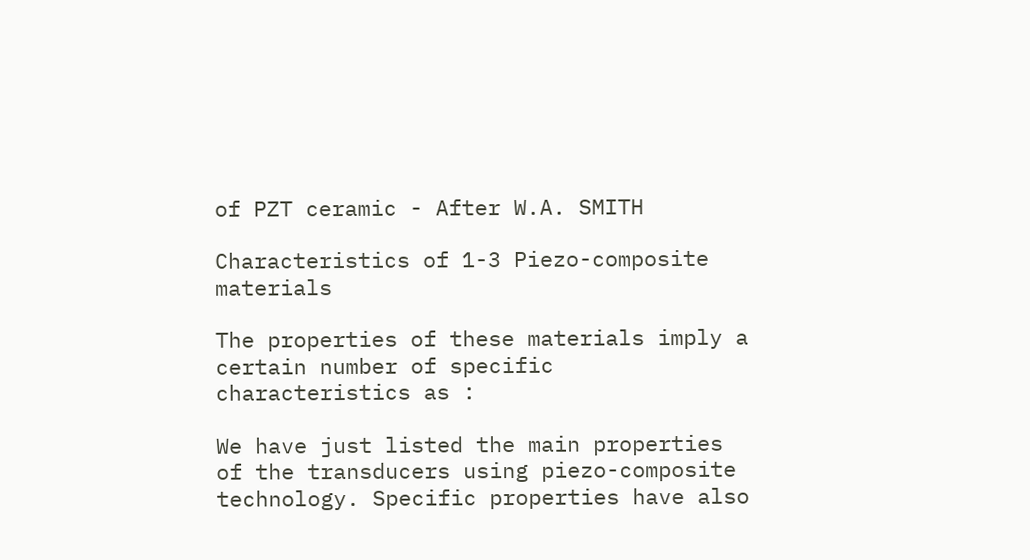of PZT ceramic - After W.A. SMITH

Characteristics of 1-3 Piezo-composite materials

The properties of these materials imply a certain number of specific characteristics as :

We have just listed the main properties of the transducers using piezo-composite technology. Specific properties have also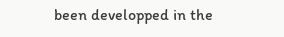been developped in the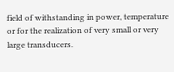field of withstanding in power, temperature or for the realization of very small or very large transducers.